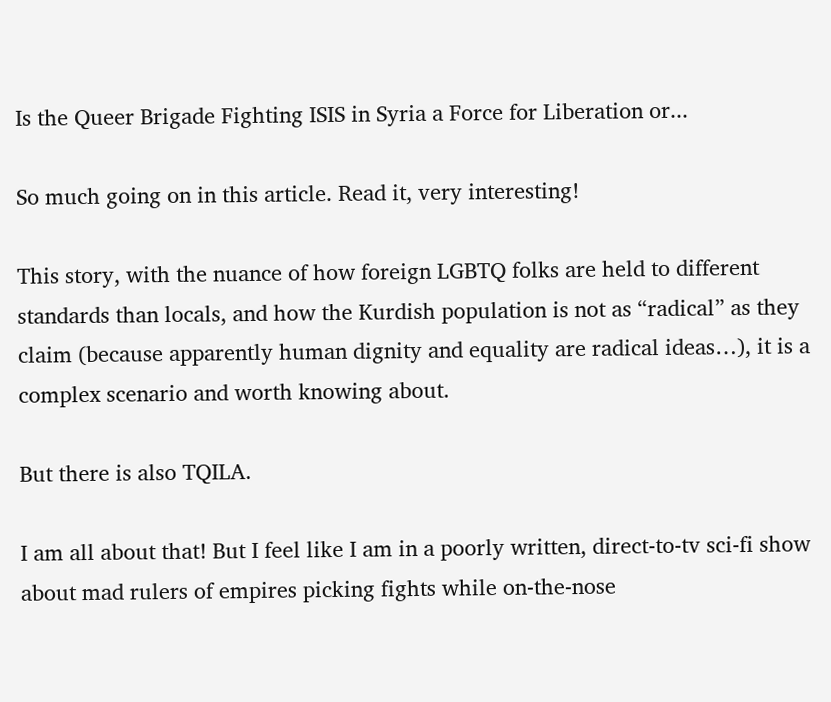Is the Queer Brigade Fighting ISIS in Syria a Force for Liberation or...

So much going on in this article. Read it, very interesting!

This story, with the nuance of how foreign LGBTQ folks are held to different standards than locals, and how the Kurdish population is not as “radical” as they claim (because apparently human dignity and equality are radical ideas…), it is a complex scenario and worth knowing about.

But there is also TQILA.

I am all about that! But I feel like I am in a poorly written, direct-to-tv sci-fi show about mad rulers of empires picking fights while on-the-nose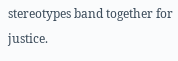stereotypes band together for justice.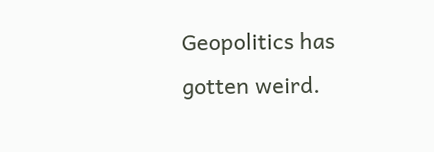Geopolitics has gotten weird.